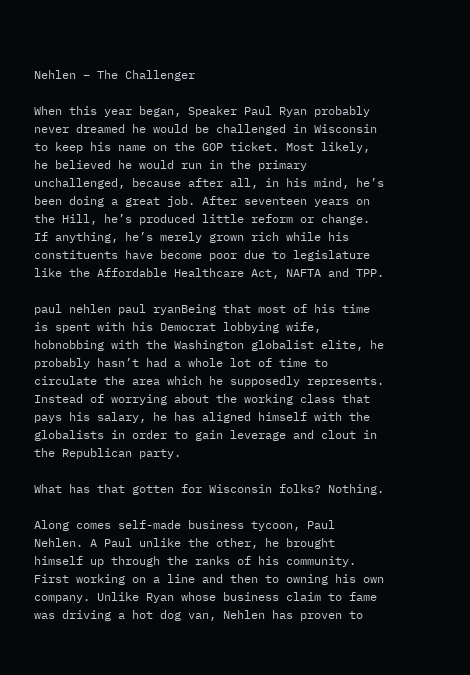Nehlen – The Challenger

When this year began, Speaker Paul Ryan probably never dreamed he would be challenged in Wisconsin to keep his name on the GOP ticket. Most likely, he believed he would run in the primary unchallenged, because after all, in his mind, he’s been doing a great job. After seventeen years on the Hill, he’s produced little reform or change. If anything, he’s merely grown rich while his constituents have become poor due to legislature like the Affordable Healthcare Act, NAFTA and TPP.

paul nehlen paul ryanBeing that most of his time is spent with his Democrat lobbying wife, hobnobbing with the Washington globalist elite, he probably hasn’t had a whole lot of time to circulate the area which he supposedly represents. Instead of worrying about the working class that pays his salary, he has aligned himself with the globalists in order to gain leverage and clout in the Republican party.

What has that gotten for Wisconsin folks? Nothing.

Along comes self-made business tycoon, Paul Nehlen. A Paul unlike the other, he brought himself up through the ranks of his community. First working on a line and then to owning his own company. Unlike Ryan whose business claim to fame was driving a hot dog van, Nehlen has proven to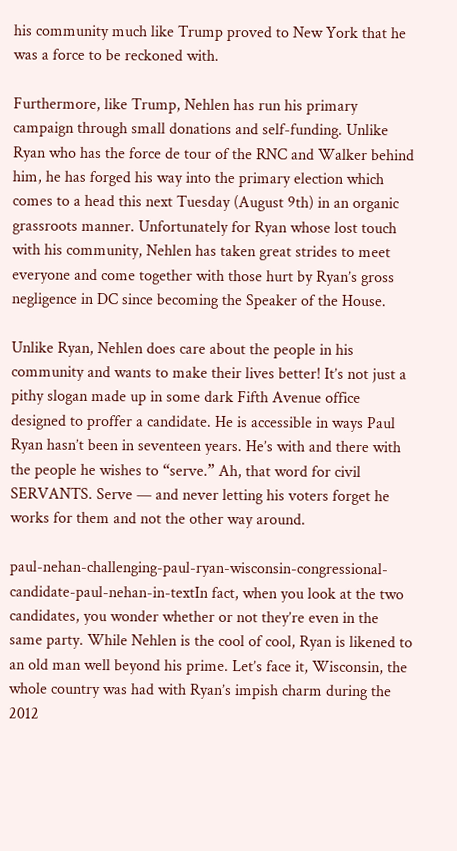his community much like Trump proved to New York that he was a force to be reckoned with.

Furthermore, like Trump, Nehlen has run his primary campaign through small donations and self-funding. Unlike Ryan who has the force de tour of the RNC and Walker behind him, he has forged his way into the primary election which comes to a head this next Tuesday (August 9th) in an organic grassroots manner. Unfortunately for Ryan whose lost touch with his community, Nehlen has taken great strides to meet everyone and come together with those hurt by Ryan’s gross negligence in DC since becoming the Speaker of the House.

Unlike Ryan, Nehlen does care about the people in his community and wants to make their lives better! It’s not just a pithy slogan made up in some dark Fifth Avenue office designed to proffer a candidate. He is accessible in ways Paul Ryan hasn’t been in seventeen years. He’s with and there with the people he wishes to “serve.” Ah, that word for civil SERVANTS. Serve — and never letting his voters forget he works for them and not the other way around.

paul-nehan-challenging-paul-ryan-wisconsin-congressional-candidate-paul-nehan-in-textIn fact, when you look at the two candidates, you wonder whether or not they’re even in the same party. While Nehlen is the cool of cool, Ryan is likened to an old man well beyond his prime. Let’s face it, Wisconsin, the whole country was had with Ryan’s impish charm during the 2012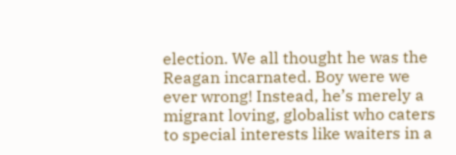election. We all thought he was the Reagan incarnated. Boy were we ever wrong! Instead, he’s merely a migrant loving, globalist who caters to special interests like waiters in a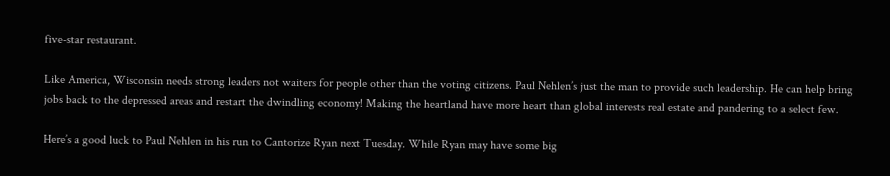five-star restaurant.

Like America, Wisconsin needs strong leaders not waiters for people other than the voting citizens. Paul Nehlen’s just the man to provide such leadership. He can help bring jobs back to the depressed areas and restart the dwindling economy! Making the heartland have more heart than global interests real estate and pandering to a select few.

Here’s a good luck to Paul Nehlen in his run to Cantorize Ryan next Tuesday. While Ryan may have some big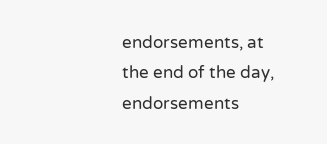endorsements, at the end of the day, endorsements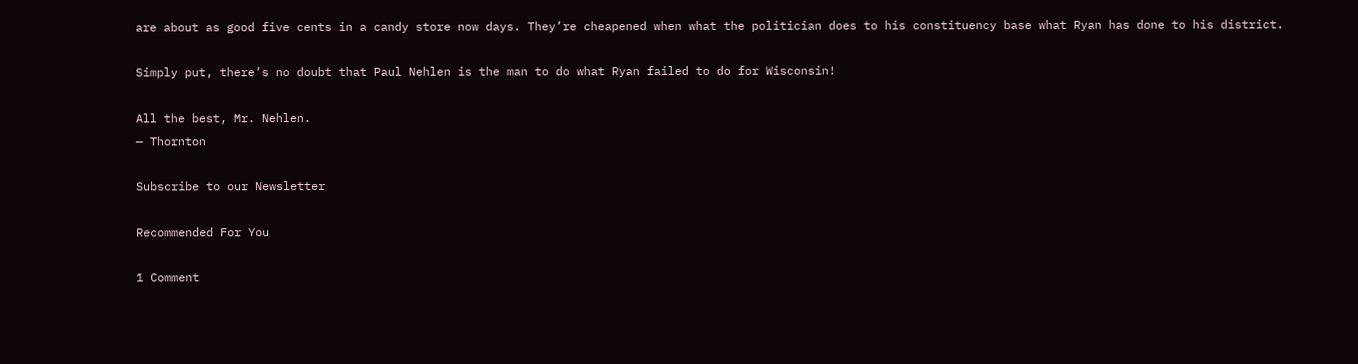are about as good five cents in a candy store now days. They’re cheapened when what the politician does to his constituency base what Ryan has done to his district.

Simply put, there’s no doubt that Paul Nehlen is the man to do what Ryan failed to do for Wisconsin!

All the best, Mr. Nehlen.
— Thornton

Subscribe to our Newsletter

Recommended For You

1 Comment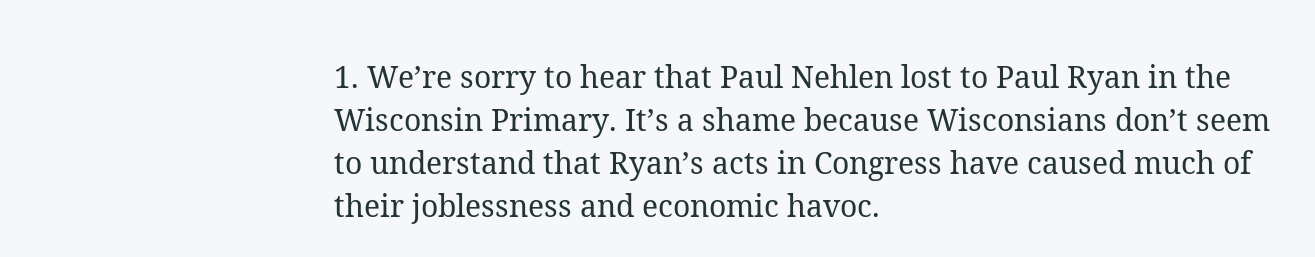1. We’re sorry to hear that Paul Nehlen lost to Paul Ryan in the Wisconsin Primary. It’s a shame because Wisconsians don’t seem to understand that Ryan’s acts in Congress have caused much of their joblessness and economic havoc.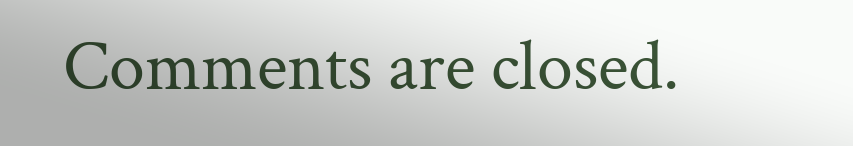Comments are closed.